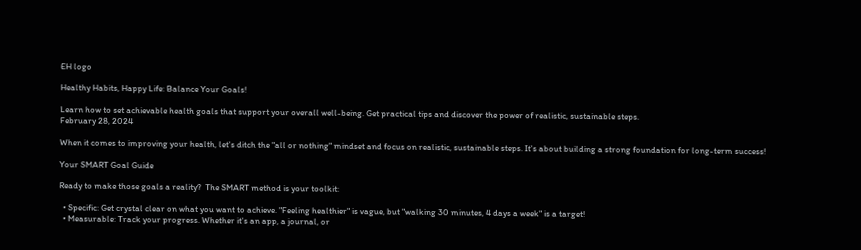EH logo

Healthy Habits, Happy Life: Balance Your Goals!

Learn how to set achievable health goals that support your overall well-being. Get practical tips and discover the power of realistic, sustainable steps.
February 28, 2024

When it comes to improving your health, let's ditch the "all or nothing" mindset and focus on realistic, sustainable steps. It's about building a strong foundation for long-term success!

Your SMART Goal Guide

Ready to make those goals a reality?  The SMART method is your toolkit:

  • Specific: Get crystal clear on what you want to achieve. "Feeling healthier" is vague, but "walking 30 minutes, 4 days a week" is a target!
  • Measurable: Track your progress. Whether it's an app, a journal, or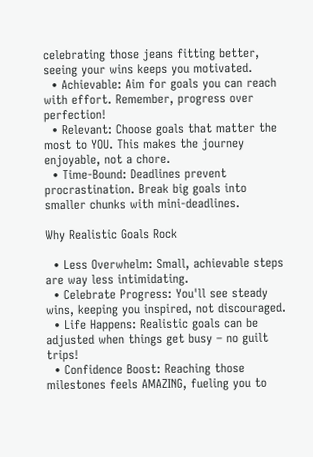celebrating those jeans fitting better, seeing your wins keeps you motivated.
  • Achievable: Aim for goals you can reach with effort. Remember, progress over perfection!
  • Relevant: Choose goals that matter the most to YOU. This makes the journey enjoyable, not a chore.
  • Time-Bound: Deadlines prevent procrastination. Break big goals into smaller chunks with mini-deadlines.

Why Realistic Goals Rock

  • Less Overwhelm: Small, achievable steps are way less intimidating.
  • Celebrate Progress: You'll see steady wins, keeping you inspired, not discouraged.
  • Life Happens: Realistic goals can be adjusted when things get busy – no guilt trips!
  • Confidence Boost: Reaching those milestones feels AMAZING, fueling you to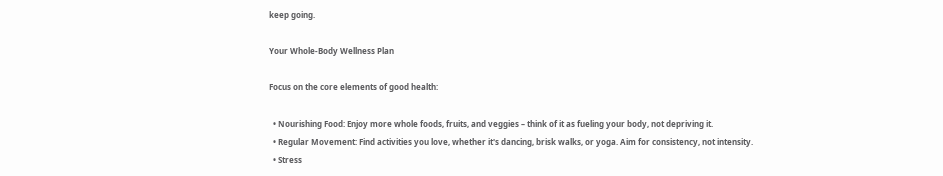keep going.

Your Whole-Body Wellness Plan

Focus on the core elements of good health:

  • Nourishing Food: Enjoy more whole foods, fruits, and veggies – think of it as fueling your body, not depriving it.
  • Regular Movement: Find activities you love, whether it's dancing, brisk walks, or yoga. Aim for consistency, not intensity.
  • Stress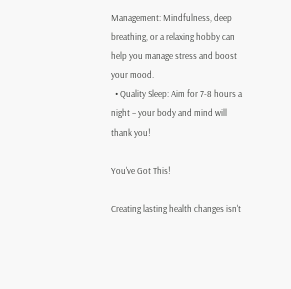Management: Mindfulness, deep breathing, or a relaxing hobby can help you manage stress and boost your mood.
  • Quality Sleep: Aim for 7-8 hours a night – your body and mind will thank you!

You've Got This!

Creating lasting health changes isn't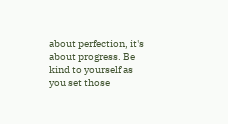about perfection, it's about progress. Be kind to yourself as you set those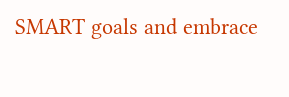SMART goals and embrace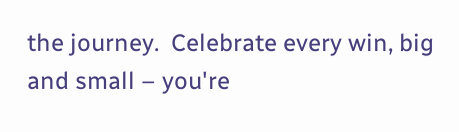the journey.  Celebrate every win, big and small – you're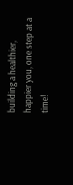building a healthier, happier you, one step at a time!